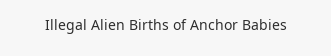Illegal Alien Births of Anchor Babies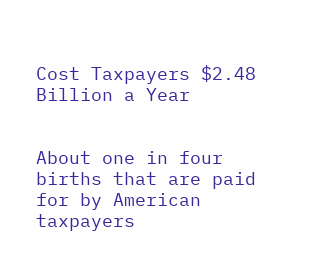Cost Taxpayers $2.48 Billion a Year


About one in four births that are paid for by American taxpayers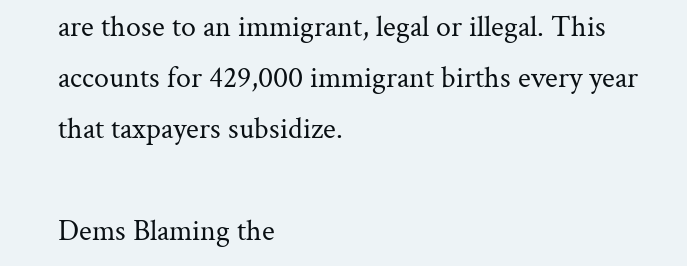are those to an immigrant, legal or illegal. This accounts for 429,000 immigrant births every year that taxpayers subsidize.

Dems Blaming the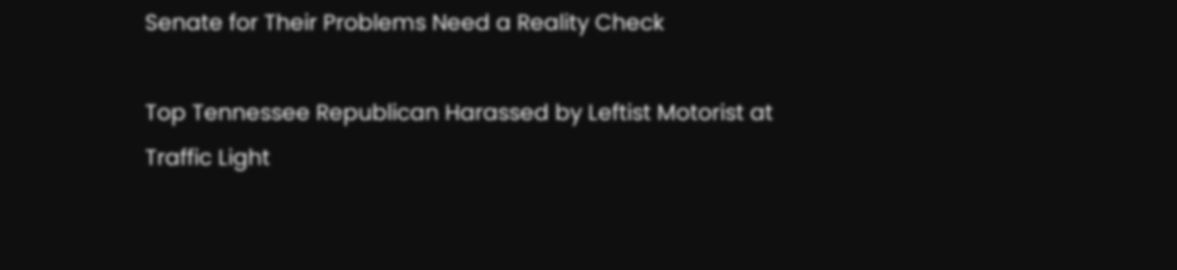Senate for Their Problems Need a Reality Check

Top Tennessee Republican Harassed by Leftist Motorist at Traffic Light